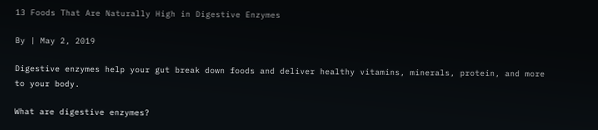13 Foods That Are Naturally High in Digestive Enzymes

By | May 2, 2019

Digestive enzymes help your gut break down foods and deliver healthy vitamins, minerals, protein, and more to your body.

What are digestive enzymes?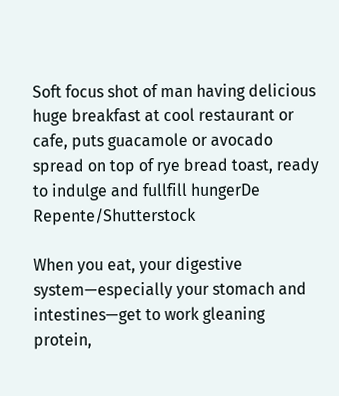Soft focus shot of man having delicious huge breakfast at cool restaurant or cafe, puts guacamole or avocado spread on top of rye bread toast, ready to indulge and fullfill hungerDe Repente/Shutterstock

When you eat, your digestive system—especially your stomach and intestines—get to work gleaning protein,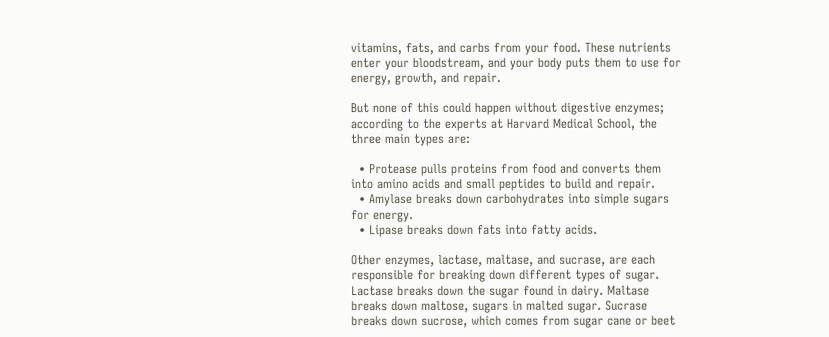vitamins, fats, and carbs from your food. These nutrients enter your bloodstream, and your body puts them to use for energy, growth, and repair.

But none of this could happen without digestive enzymes; according to the experts at Harvard Medical School, the three main types are:

  • Protease pulls proteins from food and converts them into amino acids and small peptides to build and repair.
  • Amylase breaks down carbohydrates into simple sugars for energy.
  • Lipase breaks down fats into fatty acids.

Other enzymes, lactase, maltase, and sucrase, are each responsible for breaking down different types of sugar. Lactase breaks down the sugar found in dairy. Maltase breaks down maltose, sugars in malted sugar. Sucrase breaks down sucrose, which comes from sugar cane or beet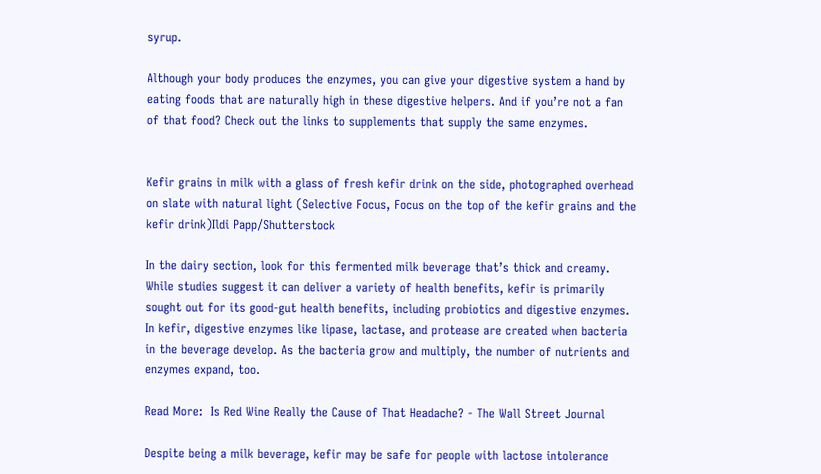syrup.

Although your body produces the enzymes, you can give your digestive system a hand by eating foods that are naturally high in these digestive helpers. And if you’re not a fan of that food? Check out the links to supplements that supply the same enzymes.


Kefir grains in milk with a glass of fresh kefir drink on the side, photographed overhead on slate with natural light (Selective Focus, Focus on the top of the kefir grains and the kefir drink)Ildi Papp/Shutterstock

In the dairy section, look for this fermented milk beverage that’s thick and creamy. While studies suggest it can deliver a variety of health benefits, kefir is primarily sought out for its good-gut health benefits, including probiotics and digestive enzymes. In kefir, digestive enzymes like lipase, lactase, and protease are created when bacteria in the beverage develop. As the bacteria grow and multiply, the number of nutrients and enzymes expand, too.

Read More:  Is Red Wine Really the Cause of That Headache? - The Wall Street Journal

Despite being a milk beverage, kefir may be safe for people with lactose intolerance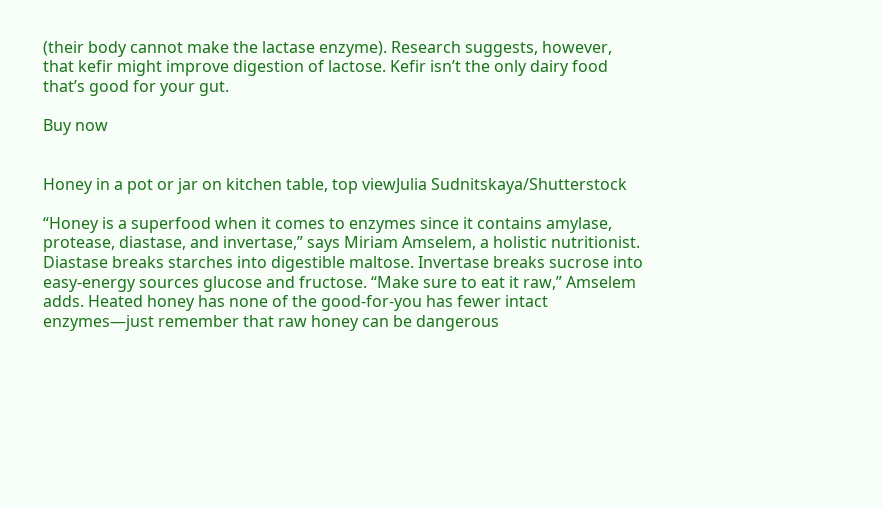(their body cannot make the lactase enzyme). Research suggests, however, that kefir might improve digestion of lactose. Kefir isn’t the only dairy food that’s good for your gut.

Buy now


Honey in a pot or jar on kitchen table, top viewJulia Sudnitskaya/Shutterstock

“Honey is a superfood when it comes to enzymes since it contains amylase, protease, diastase, and invertase,” says Miriam Amselem, a holistic nutritionist. Diastase breaks starches into digestible maltose. Invertase breaks sucrose into easy-energy sources glucose and fructose. “Make sure to eat it raw,” Amselem adds. Heated honey has none of the good-for-you has fewer intact enzymes—just remember that raw honey can be dangerous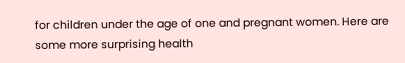for children under the age of one and pregnant women. Here are some more surprising health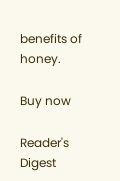benefits of honey.

Buy now

Reader's Digest